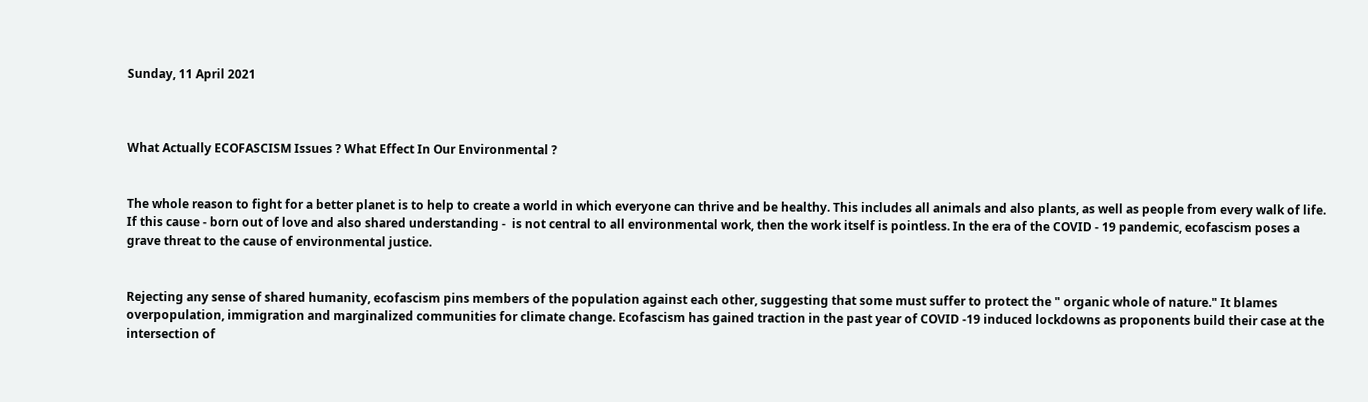Sunday, 11 April 2021



What Actually ECOFASCISM Issues ? What Effect In Our Environmental ?


The whole reason to fight for a better planet is to help to create a world in which everyone can thrive and be healthy. This includes all animals and also plants, as well as people from every walk of life. If this cause - born out of love and also shared understanding -  is not central to all environmental work, then the work itself is pointless. In the era of the COVID - 19 pandemic, ecofascism poses a grave threat to the cause of environmental justice.


Rejecting any sense of shared humanity, ecofascism pins members of the population against each other, suggesting that some must suffer to protect the " organic whole of nature." It blames overpopulation, immigration and marginalized communities for climate change. Ecofascism has gained traction in the past year of COVID -19 induced lockdowns as proponents build their case at the intersection of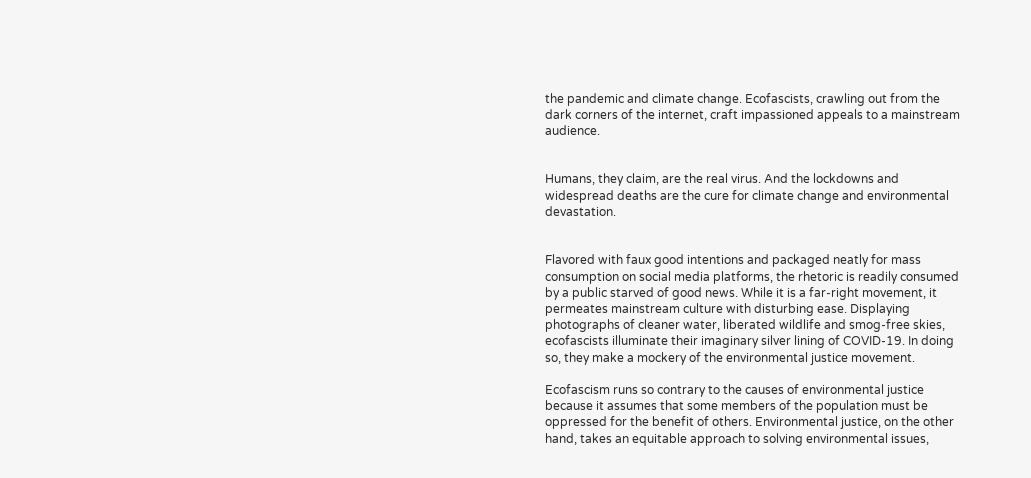the pandemic and climate change. Ecofascists, crawling out from the dark corners of the internet, craft impassioned appeals to a mainstream audience.


Humans, they claim, are the real virus. And the lockdowns and widespread deaths are the cure for climate change and environmental devastation.


Flavored with faux good intentions and packaged neatly for mass consumption on social media platforms, the rhetoric is readily consumed by a public starved of good news. While it is a far-right movement, it permeates mainstream culture with disturbing ease. Displaying photographs of cleaner water, liberated wildlife and smog-free skies, ecofascists illuminate their imaginary silver lining of COVID-19. In doing so, they make a mockery of the environmental justice movement.

Ecofascism runs so contrary to the causes of environmental justice because it assumes that some members of the population must be oppressed for the benefit of others. Environmental justice, on the other hand, takes an equitable approach to solving environmental issues,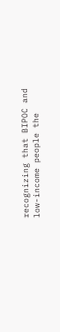recognizing that BIPOC and low-income people the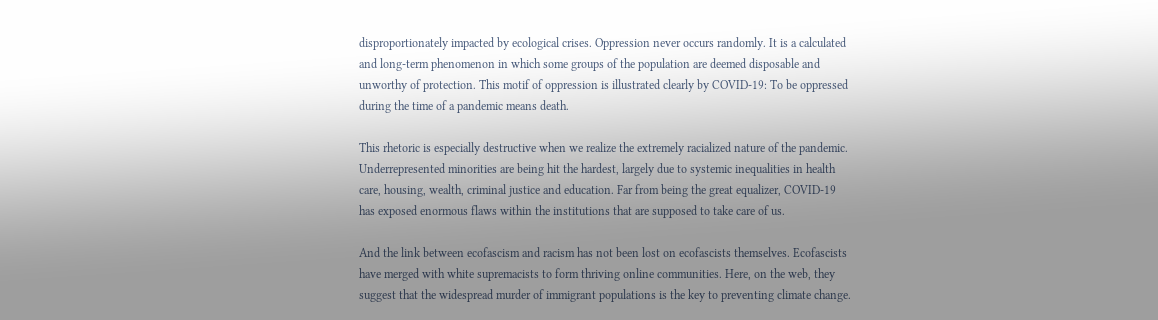disproportionately impacted by ecological crises. Oppression never occurs randomly. It is a calculated and long-term phenomenon in which some groups of the population are deemed disposable and unworthy of protection. This motif of oppression is illustrated clearly by COVID-19: To be oppressed during the time of a pandemic means death.

This rhetoric is especially destructive when we realize the extremely racialized nature of the pandemic. Underrepresented minorities are being hit the hardest, largely due to systemic inequalities in health care, housing, wealth, criminal justice and education. Far from being the great equalizer, COVID-19 has exposed enormous flaws within the institutions that are supposed to take care of us.

And the link between ecofascism and racism has not been lost on ecofascists themselves. Ecofascists have merged with white supremacists to form thriving online communities. Here, on the web, they suggest that the widespread murder of immigrant populations is the key to preventing climate change.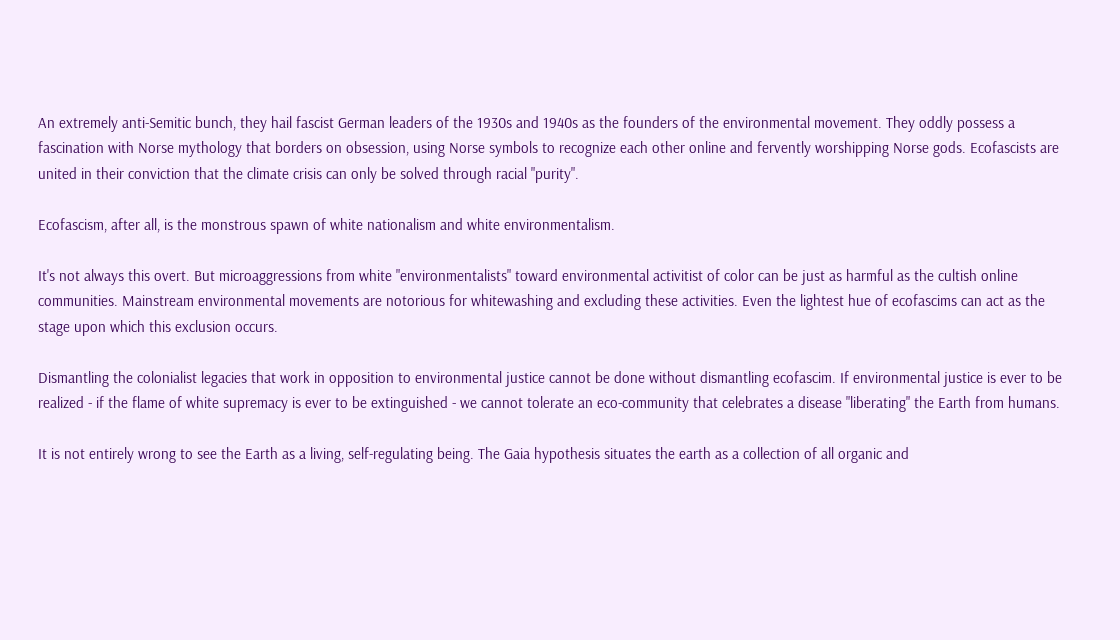An extremely anti-Semitic bunch, they hail fascist German leaders of the 1930s and 1940s as the founders of the environmental movement. They oddly possess a fascination with Norse mythology that borders on obsession, using Norse symbols to recognize each other online and fervently worshipping Norse gods. Ecofascists are united in their conviction that the climate crisis can only be solved through racial "purity".

Ecofascism, after all, is the monstrous spawn of white nationalism and white environmentalism.

It's not always this overt. But microaggressions from white "environmentalists" toward environmental activitist of color can be just as harmful as the cultish online communities. Mainstream environmental movements are notorious for whitewashing and excluding these activities. Even the lightest hue of ecofascims can act as the stage upon which this exclusion occurs.

Dismantling the colonialist legacies that work in opposition to environmental justice cannot be done without dismantling ecofascim. If environmental justice is ever to be realized - if the flame of white supremacy is ever to be extinguished - we cannot tolerate an eco-community that celebrates a disease "liberating" the Earth from humans.

It is not entirely wrong to see the Earth as a living, self-regulating being. The Gaia hypothesis situates the earth as a collection of all organic and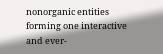nonorganic entities forming one interactive and ever-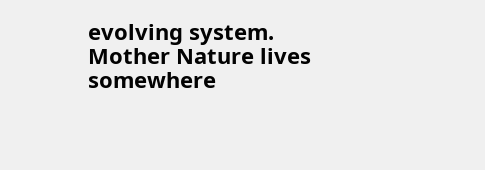evolving system. Mother Nature lives somewhere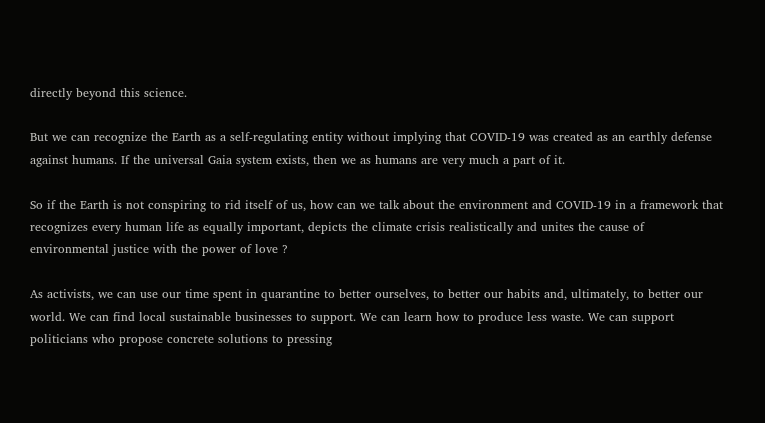directly beyond this science.

But we can recognize the Earth as a self-regulating entity without implying that COVID-19 was created as an earthly defense against humans. If the universal Gaia system exists, then we as humans are very much a part of it.

So if the Earth is not conspiring to rid itself of us, how can we talk about the environment and COVID-19 in a framework that recognizes every human life as equally important, depicts the climate crisis realistically and unites the cause of environmental justice with the power of love ?

As activists, we can use our time spent in quarantine to better ourselves, to better our habits and, ultimately, to better our world. We can find local sustainable businesses to support. We can learn how to produce less waste. We can support politicians who propose concrete solutions to pressing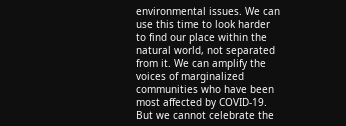environmental issues. We can use this time to look harder to find our place within the natural world, not separated from it. We can amplify the voices of marginalized communities who have been most affected by COVID-19. But we cannot celebrate the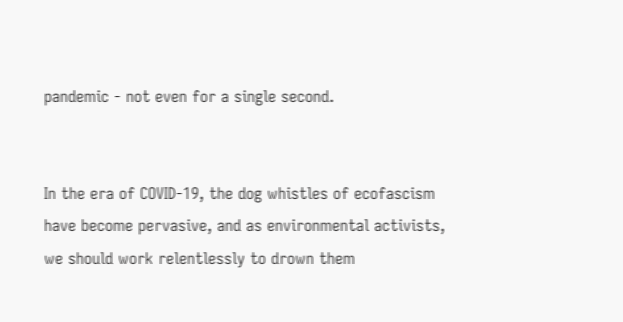pandemic - not even for a single second.


In the era of COVID-19, the dog whistles of ecofascism have become pervasive, and as environmental activists, we should work relentlessly to drown them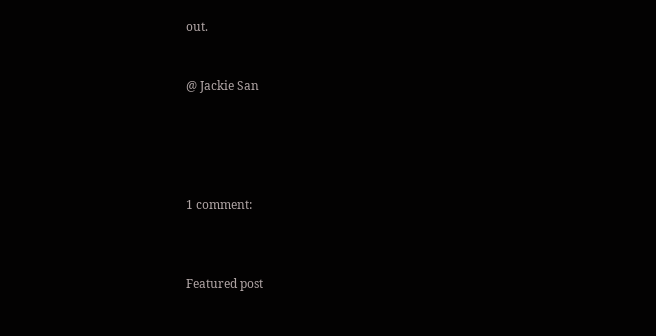out.


@ Jackie San





1 comment:



Featured post